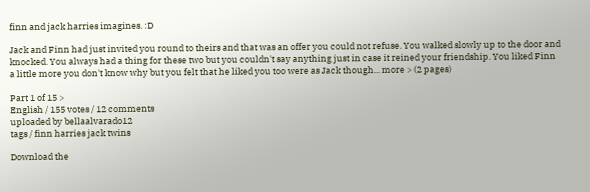finn and jack harries imagines. :D

Jack and Finn had just invited you round to theirs and that was an offer you could not refuse. You walked slowly up to the door and knocked. You always had a thing for these two but you couldn't say anything just in case it reined your friendship. You liked Finn a little more you don't know why but you felt that he liked you too were as Jack though... more > (2 pages)

Part 1 of 15 >
English / 155 votes / 12 comments
uploaded by bellaalvarado12
tags / finn harries jack twins

Download the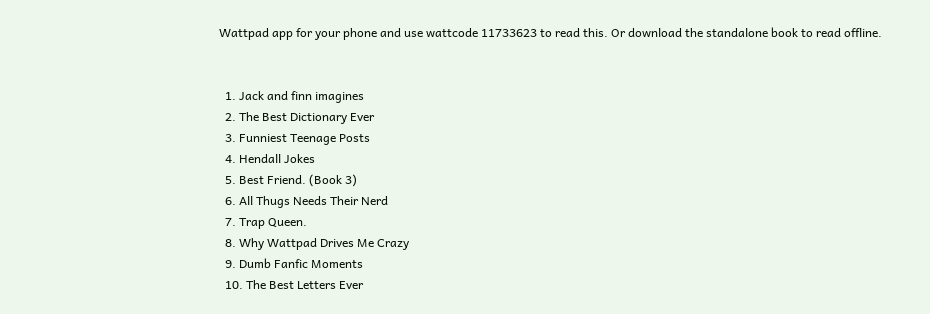Wattpad app for your phone and use wattcode 11733623 to read this. Or download the standalone book to read offline.


  1. Jack and finn imagines
  2. The Best Dictionary Ever
  3. Funniest Teenage Posts
  4. Hendall Jokes
  5. Best Friend. (Book 3)
  6. All Thugs Needs Their Nerd
  7. Trap Queen.
  8. Why Wattpad Drives Me Crazy
  9. Dumb Fanfic Moments
  10. The Best Letters Ever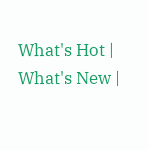What's Hot | What's New |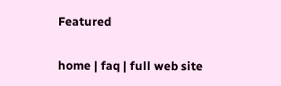Featured

home | faq | full web site